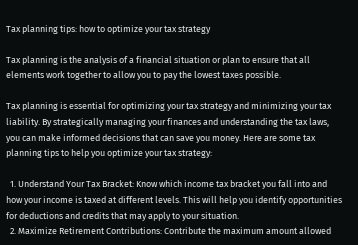Tax planning tips: how to optimize your tax strategy

Tax planning is the analysis of a financial situation or plan to ensure that all elements work together to allow you to pay the lowest taxes possible.

Tax planning is essential for optimizing your tax strategy and minimizing your tax liability. By strategically managing your finances and understanding the tax laws, you can make informed decisions that can save you money. Here are some tax planning tips to help you optimize your tax strategy:

  1. Understand Your Tax Bracket: Know which income tax bracket you fall into and how your income is taxed at different levels. This will help you identify opportunities for deductions and credits that may apply to your situation.
  2. Maximize Retirement Contributions: Contribute the maximum amount allowed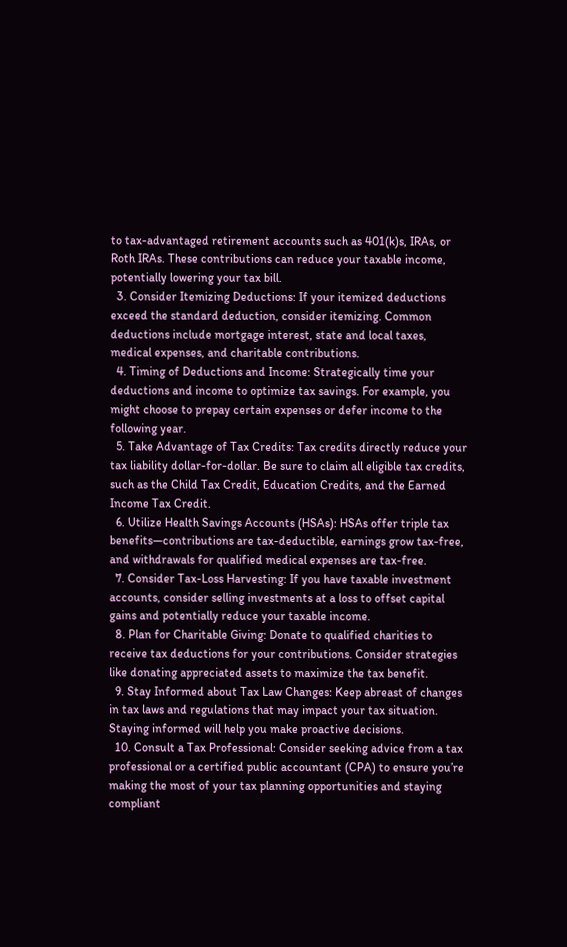to tax-advantaged retirement accounts such as 401(k)s, IRAs, or Roth IRAs. These contributions can reduce your taxable income, potentially lowering your tax bill.
  3. Consider Itemizing Deductions: If your itemized deductions exceed the standard deduction, consider itemizing. Common deductions include mortgage interest, state and local taxes, medical expenses, and charitable contributions.
  4. Timing of Deductions and Income: Strategically time your deductions and income to optimize tax savings. For example, you might choose to prepay certain expenses or defer income to the following year.
  5. Take Advantage of Tax Credits: Tax credits directly reduce your tax liability dollar-for-dollar. Be sure to claim all eligible tax credits, such as the Child Tax Credit, Education Credits, and the Earned Income Tax Credit.
  6. Utilize Health Savings Accounts (HSAs): HSAs offer triple tax benefits—contributions are tax-deductible, earnings grow tax-free, and withdrawals for qualified medical expenses are tax-free.
  7. Consider Tax-Loss Harvesting: If you have taxable investment accounts, consider selling investments at a loss to offset capital gains and potentially reduce your taxable income.
  8. Plan for Charitable Giving: Donate to qualified charities to receive tax deductions for your contributions. Consider strategies like donating appreciated assets to maximize the tax benefit.
  9. Stay Informed about Tax Law Changes: Keep abreast of changes in tax laws and regulations that may impact your tax situation. Staying informed will help you make proactive decisions.
  10. Consult a Tax Professional: Consider seeking advice from a tax professional or a certified public accountant (CPA) to ensure you’re making the most of your tax planning opportunities and staying compliant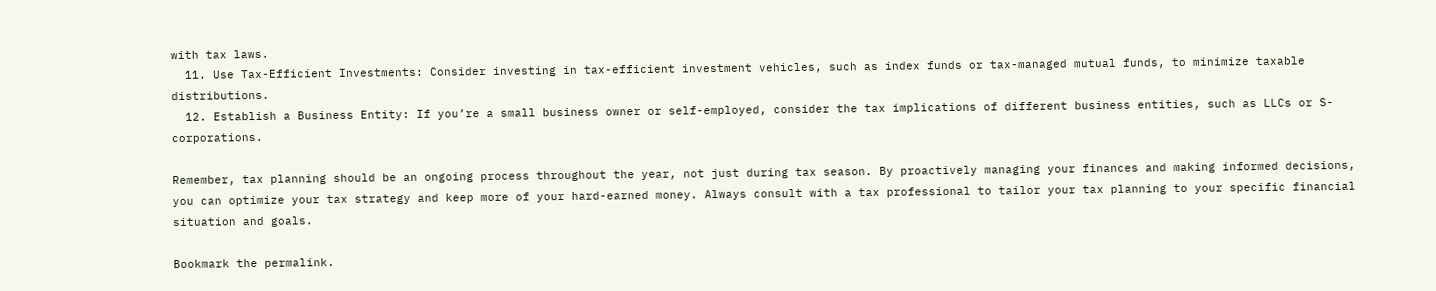with tax laws.
  11. Use Tax-Efficient Investments: Consider investing in tax-efficient investment vehicles, such as index funds or tax-managed mutual funds, to minimize taxable distributions.
  12. Establish a Business Entity: If you’re a small business owner or self-employed, consider the tax implications of different business entities, such as LLCs or S-corporations.

Remember, tax planning should be an ongoing process throughout the year, not just during tax season. By proactively managing your finances and making informed decisions, you can optimize your tax strategy and keep more of your hard-earned money. Always consult with a tax professional to tailor your tax planning to your specific financial situation and goals.

Bookmark the permalink.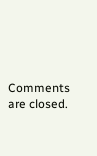Comments are closed.